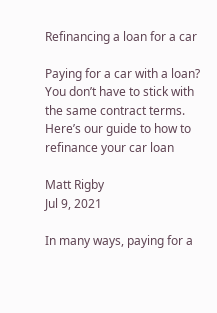Refinancing a loan for a car

Paying for a car with a loan? You don’t have to stick with the same contract terms. Here’s our guide to how to refinance your car loan

Matt Rigby
Jul 9, 2021

In many ways, paying for a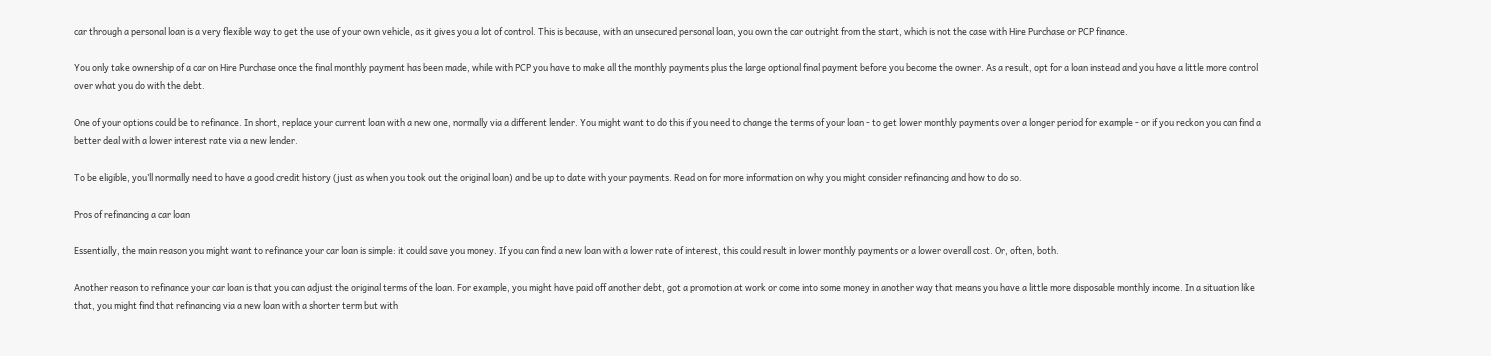car through a personal loan is a very flexible way to get the use of your own vehicle, as it gives you a lot of control. This is because, with an unsecured personal loan, you own the car outright from the start, which is not the case with Hire Purchase or PCP finance.

You only take ownership of a car on Hire Purchase once the final monthly payment has been made, while with PCP you have to make all the monthly payments plus the large optional final payment before you become the owner. As a result, opt for a loan instead and you have a little more control over what you do with the debt.

One of your options could be to refinance. In short, replace your current loan with a new one, normally via a different lender. You might want to do this if you need to change the terms of your loan - to get lower monthly payments over a longer period for example - or if you reckon you can find a better deal with a lower interest rate via a new lender.

To be eligible, you’ll normally need to have a good credit history (just as when you took out the original loan) and be up to date with your payments. Read on for more information on why you might consider refinancing and how to do so.

Pros of refinancing a car loan

Essentially, the main reason you might want to refinance your car loan is simple: it could save you money. If you can find a new loan with a lower rate of interest, this could result in lower monthly payments or a lower overall cost. Or, often, both.

Another reason to refinance your car loan is that you can adjust the original terms of the loan. For example, you might have paid off another debt, got a promotion at work or come into some money in another way that means you have a little more disposable monthly income. In a situation like that, you might find that refinancing via a new loan with a shorter term but with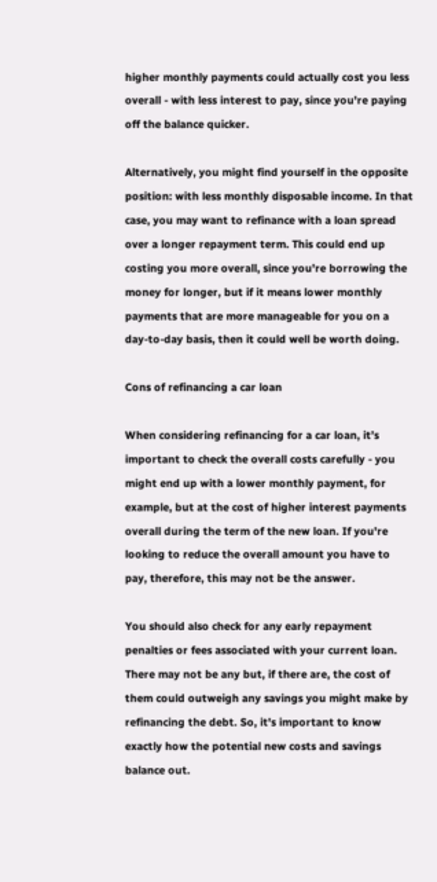higher monthly payments could actually cost you less overall - with less interest to pay, since you're paying off the balance quicker.

Alternatively, you might find yourself in the opposite position: with less monthly disposable income. In that case, you may want to refinance with a loan spread over a longer repayment term. This could end up costing you more overall, since you're borrowing the money for longer, but if it means lower monthly payments that are more manageable for you on a day-to-day basis, then it could well be worth doing.

Cons of refinancing a car loan

When considering refinancing for a car loan, it’s important to check the overall costs carefully - you might end up with a lower monthly payment, for example, but at the cost of higher interest payments overall during the term of the new loan. If you're looking to reduce the overall amount you have to pay, therefore, this may not be the answer.

You should also check for any early repayment penalties or fees associated with your current loan. There may not be any but, if there are, the cost of them could outweigh any savings you might make by refinancing the debt. So, it's important to know exactly how the potential new costs and savings balance out.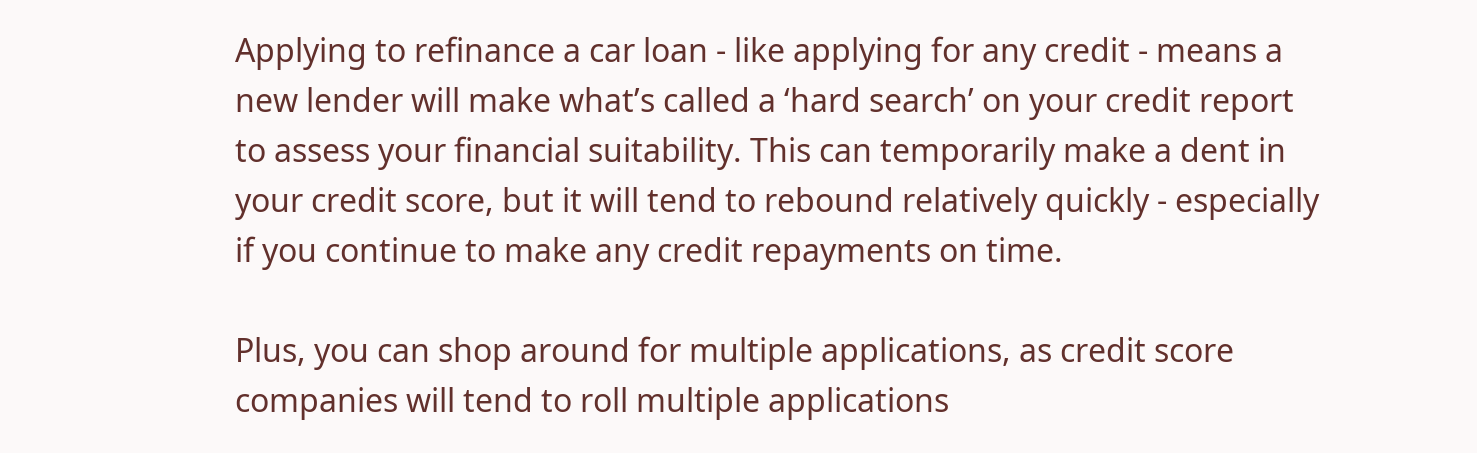Applying to refinance a car loan - like applying for any credit - means a new lender will make what’s called a ‘hard search’ on your credit report to assess your financial suitability. This can temporarily make a dent in your credit score, but it will tend to rebound relatively quickly - especially if you continue to make any credit repayments on time.

Plus, you can shop around for multiple applications, as credit score companies will tend to roll multiple applications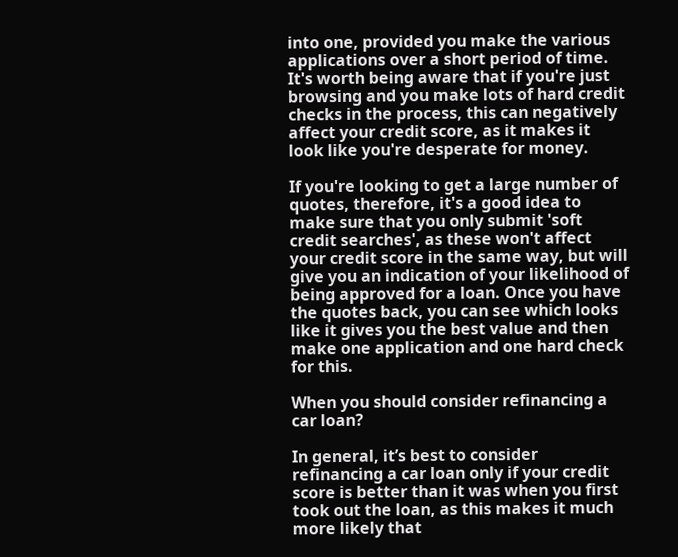into one, provided you make the various applications over a short period of time. It's worth being aware that if you're just browsing and you make lots of hard credit checks in the process, this can negatively affect your credit score, as it makes it look like you're desperate for money.

If you're looking to get a large number of quotes, therefore, it's a good idea to make sure that you only submit 'soft credit searches', as these won't affect your credit score in the same way, but will give you an indication of your likelihood of being approved for a loan. Once you have the quotes back, you can see which looks like it gives you the best value and then make one application and one hard check for this.

When you should consider refinancing a car loan?

In general, it’s best to consider refinancing a car loan only if your credit score is better than it was when you first took out the loan, as this makes it much more likely that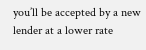you’ll be accepted by a new lender at a lower rate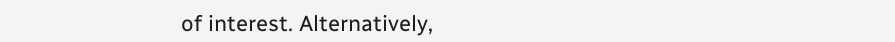of interest. Alternatively,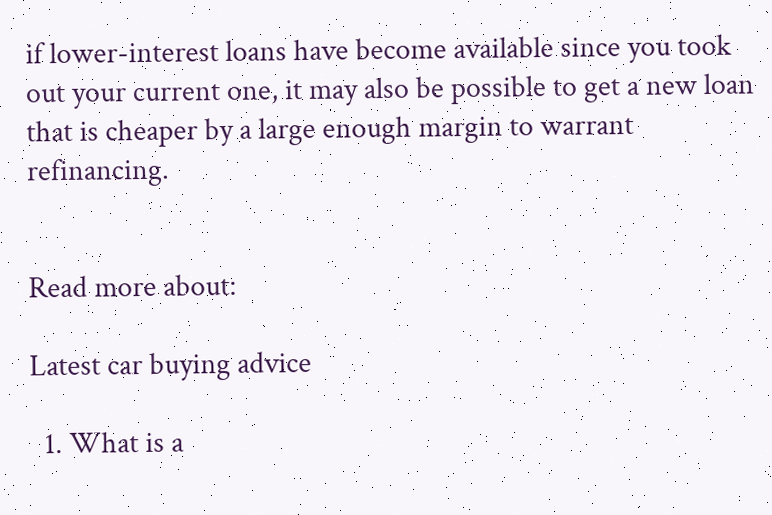if lower-interest loans have become available since you took out your current one, it may also be possible to get a new loan that is cheaper by a large enough margin to warrant refinancing.


Read more about:

Latest car buying advice

  1. What is a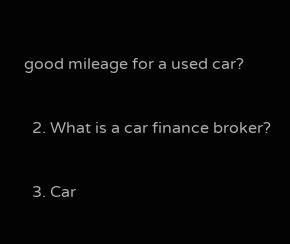good mileage for a used car?

  2. What is a car finance broker?

  3. Car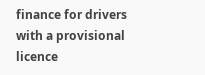finance for drivers with a provisional licence